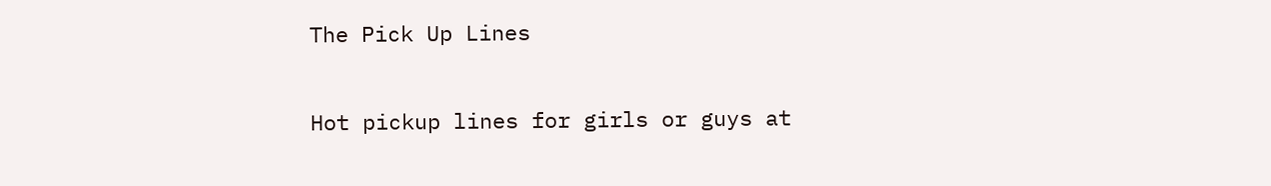The Pick Up Lines

Hot pickup lines for girls or guys at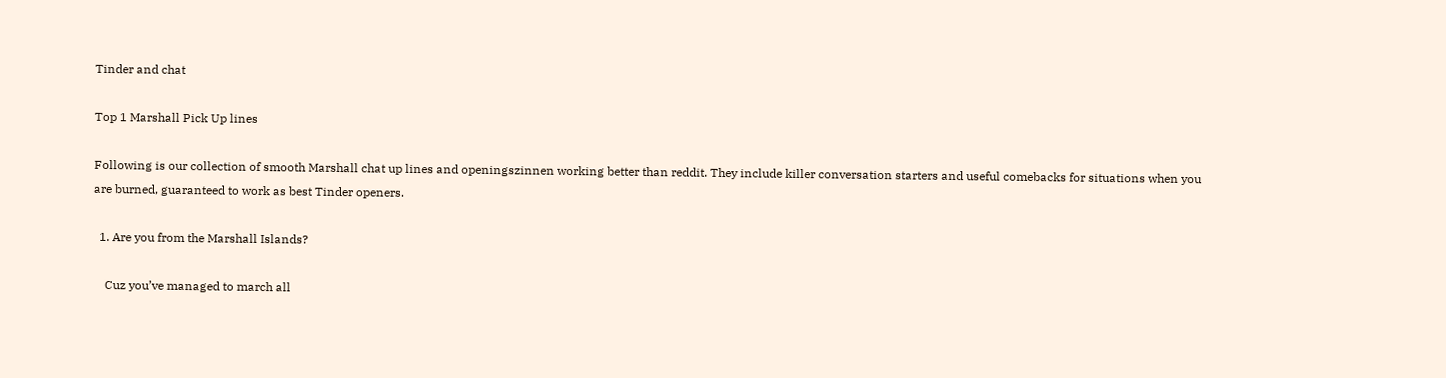Tinder and chat

Top 1 Marshall Pick Up lines

Following is our collection of smooth Marshall chat up lines and openingszinnen working better than reddit. They include killer conversation starters and useful comebacks for situations when you are burned, guaranteed to work as best Tinder openers.

  1. Are you from the Marshall Islands?

    Cuz you’ve managed to march all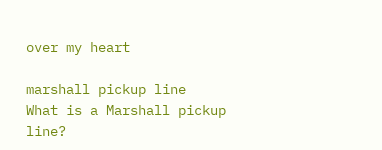over my heart

marshall pickup line
What is a Marshall pickup line?